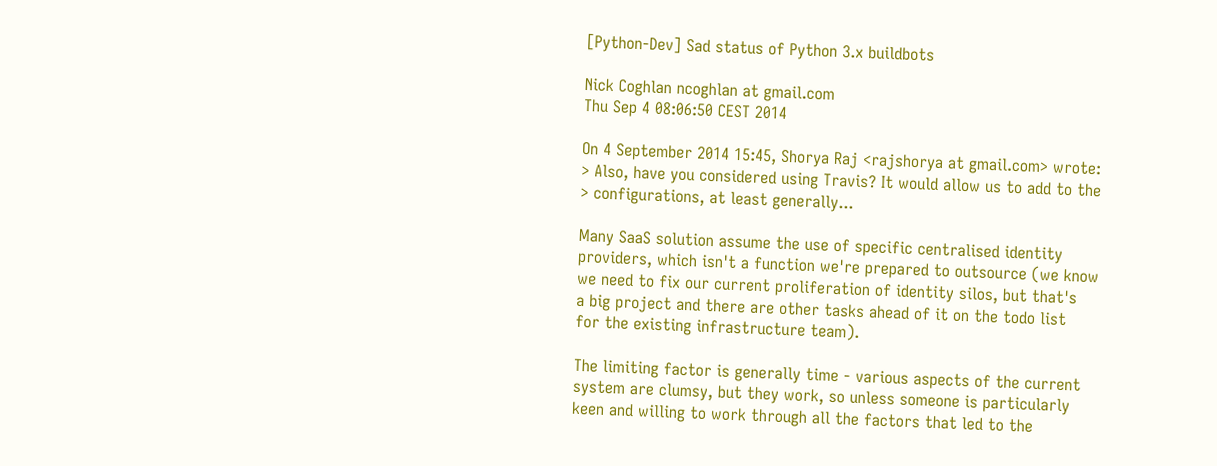[Python-Dev] Sad status of Python 3.x buildbots

Nick Coghlan ncoghlan at gmail.com
Thu Sep 4 08:06:50 CEST 2014

On 4 September 2014 15:45, Shorya Raj <rajshorya at gmail.com> wrote:
> Also, have you considered using Travis? It would allow us to add to the
> configurations, at least generally...

Many SaaS solution assume the use of specific centralised identity
providers, which isn't a function we're prepared to outsource (we know
we need to fix our current proliferation of identity silos, but that's
a big project and there are other tasks ahead of it on the todo list
for the existing infrastructure team).

The limiting factor is generally time - various aspects of the current
system are clumsy, but they work, so unless someone is particularly
keen and willing to work through all the factors that led to the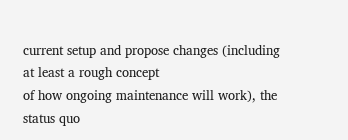current setup and propose changes (including at least a rough concept
of how ongoing maintenance will work), the status quo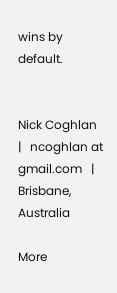wins by default.


Nick Coghlan   |   ncoghlan at gmail.com   |   Brisbane, Australia

More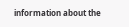information about the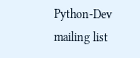Python-Dev mailing list